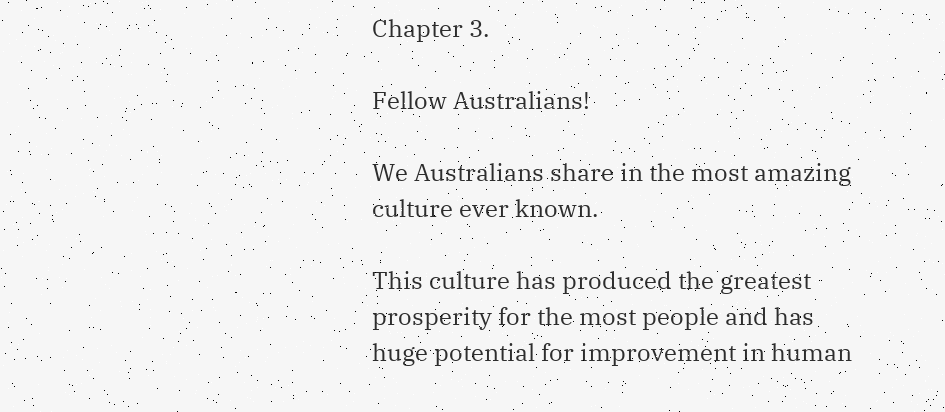Chapter 3.

Fellow Australians!

We Australians share in the most amazing culture ever known.

This culture has produced the greatest prosperity for the most people and has huge potential for improvement in human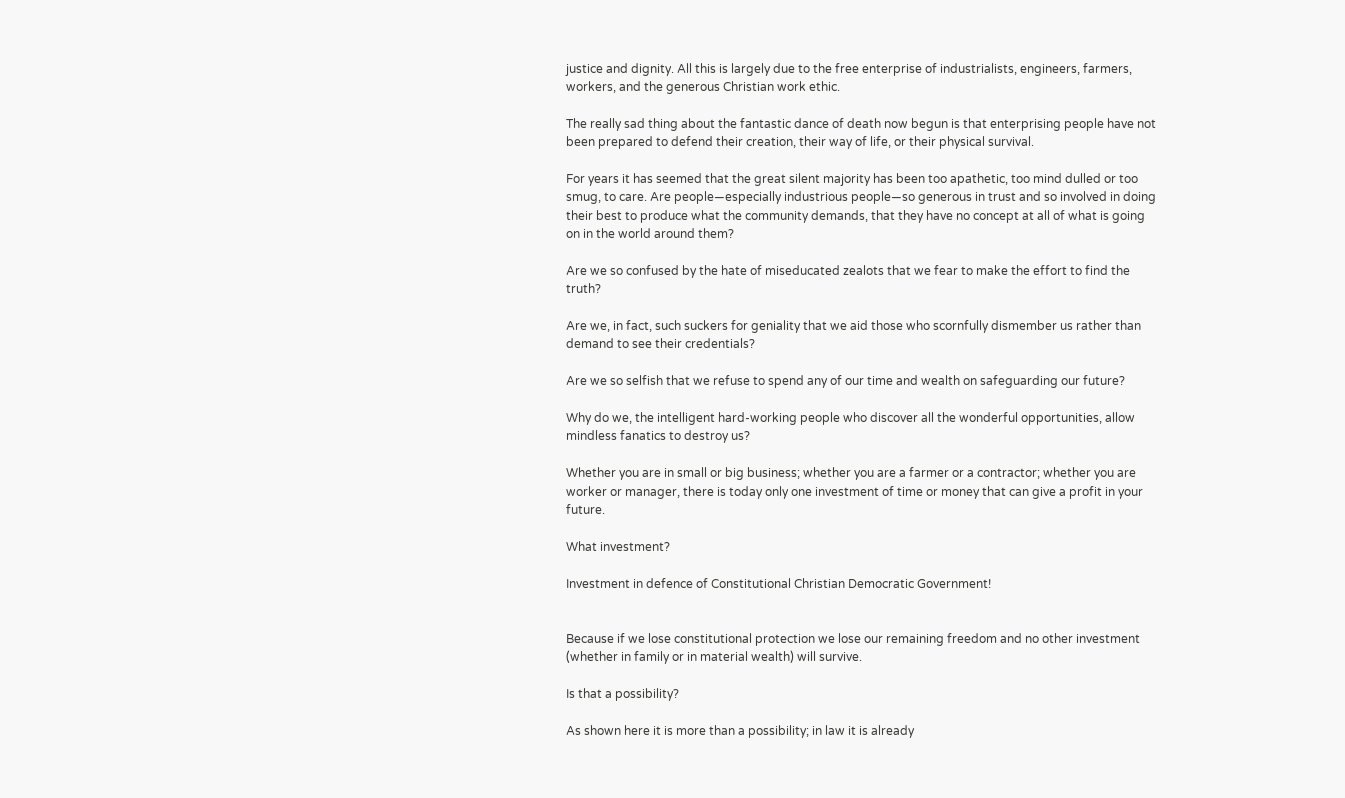justice and dignity. All this is largely due to the free enterprise of industrialists, engineers, farmers, workers, and the generous Christian work ethic.

The really sad thing about the fantastic dance of death now begun is that enterprising people have not been prepared to defend their creation, their way of life, or their physical survival.

For years it has seemed that the great silent majority has been too apathetic, too mind dulled or too smug, to care. Are people—especially industrious people—so generous in trust and so involved in doing their best to produce what the community demands, that they have no concept at all of what is going on in the world around them?

Are we so confused by the hate of miseducated zealots that we fear to make the effort to find the truth?

Are we, in fact, such suckers for geniality that we aid those who scornfully dismember us rather than demand to see their credentials?

Are we so selfish that we refuse to spend any of our time and wealth on safeguarding our future?

Why do we, the intelligent hard-working people who discover all the wonderful opportunities, allow mindless fanatics to destroy us?

Whether you are in small or big business; whether you are a farmer or a contractor; whether you are worker or manager, there is today only one investment of time or money that can give a profit in your future.

What investment?

Investment in defence of Constitutional Christian Democratic Government!


Because if we lose constitutional protection we lose our remaining freedom and no other investment (whether in family or in material wealth) will survive.

Is that a possibility?

As shown here it is more than a possibility; in law it is already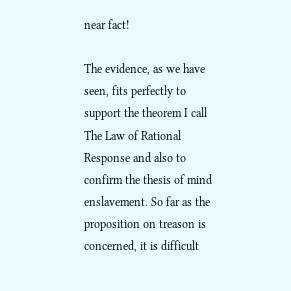near fact!

The evidence, as we have seen, fits perfectly to support the theorem I call The Law of Rational Response and also to confirm the thesis of mind enslavement. So far as the proposition on treason is concerned, it is difficult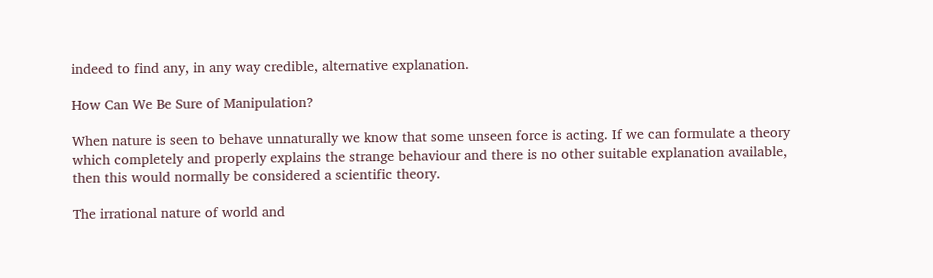indeed to find any, in any way credible, alternative explanation.

How Can We Be Sure of Manipulation?

When nature is seen to behave unnaturally we know that some unseen force is acting. If we can formulate a theory which completely and properly explains the strange behaviour and there is no other suitable explanation available, then this would normally be considered a scientific theory.

The irrational nature of world and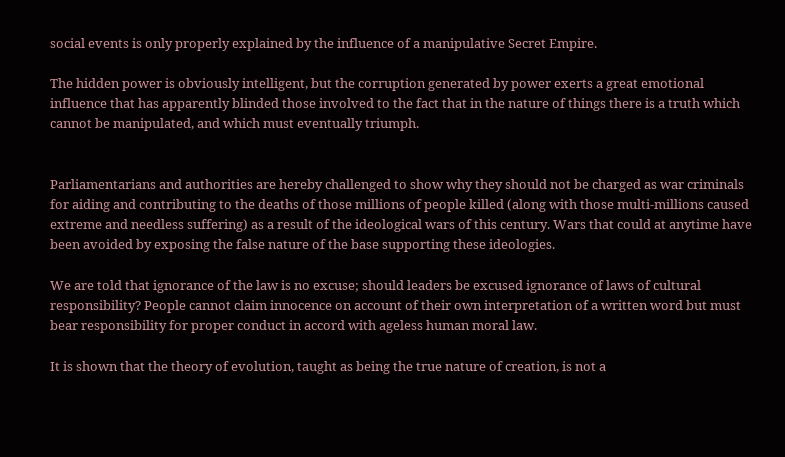social events is only properly explained by the influence of a manipulative Secret Empire.

The hidden power is obviously intelligent, but the corruption generated by power exerts a great emotional influence that has apparently blinded those involved to the fact that in the nature of things there is a truth which cannot be manipulated, and which must eventually triumph.


Parliamentarians and authorities are hereby challenged to show why they should not be charged as war criminals for aiding and contributing to the deaths of those millions of people killed (along with those multi-millions caused extreme and needless suffering) as a result of the ideological wars of this century. Wars that could at anytime have been avoided by exposing the false nature of the base supporting these ideologies.

We are told that ignorance of the law is no excuse; should leaders be excused ignorance of laws of cultural responsibility? People cannot claim innocence on account of their own interpretation of a written word but must bear responsibility for proper conduct in accord with ageless human moral law.

It is shown that the theory of evolution, taught as being the true nature of creation, is not a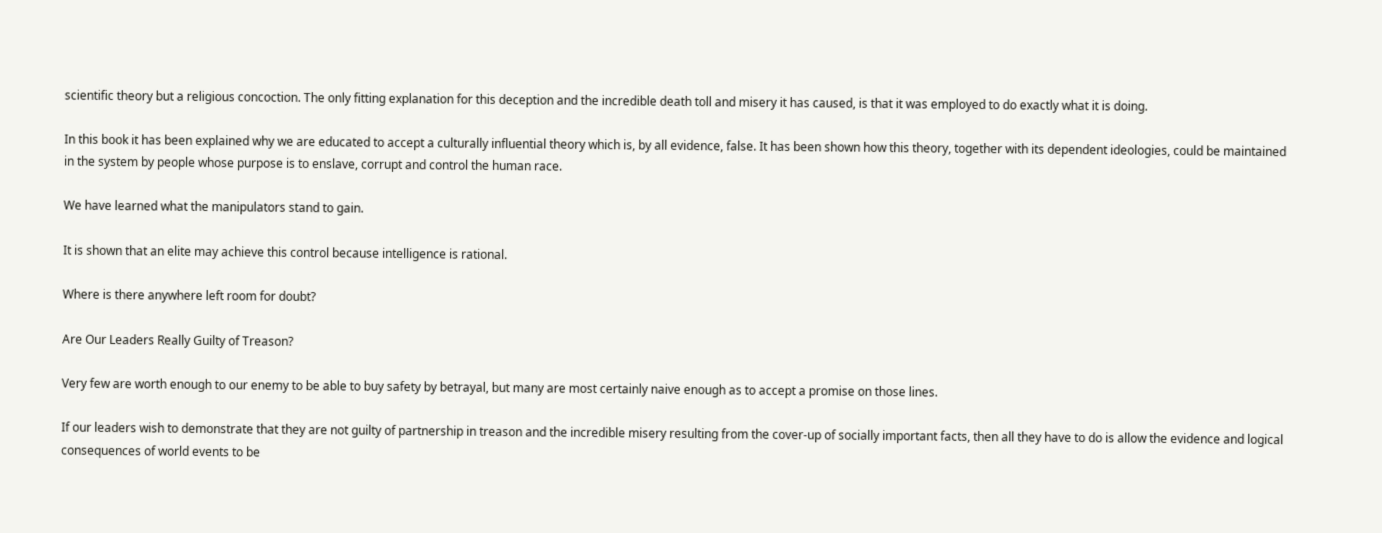scientific theory but a religious concoction. The only fitting explanation for this deception and the incredible death toll and misery it has caused, is that it was employed to do exactly what it is doing.

In this book it has been explained why we are educated to accept a culturally influential theory which is, by all evidence, false. It has been shown how this theory, together with its dependent ideologies, could be maintained in the system by people whose purpose is to enslave, corrupt and control the human race.

We have learned what the manipulators stand to gain.

It is shown that an elite may achieve this control because intelligence is rational.

Where is there anywhere left room for doubt?

Are Our Leaders Really Guilty of Treason?

Very few are worth enough to our enemy to be able to buy safety by betrayal, but many are most certainly naive enough as to accept a promise on those lines.

If our leaders wish to demonstrate that they are not guilty of partnership in treason and the incredible misery resulting from the cover-up of socially important facts, then all they have to do is allow the evidence and logical consequences of world events to be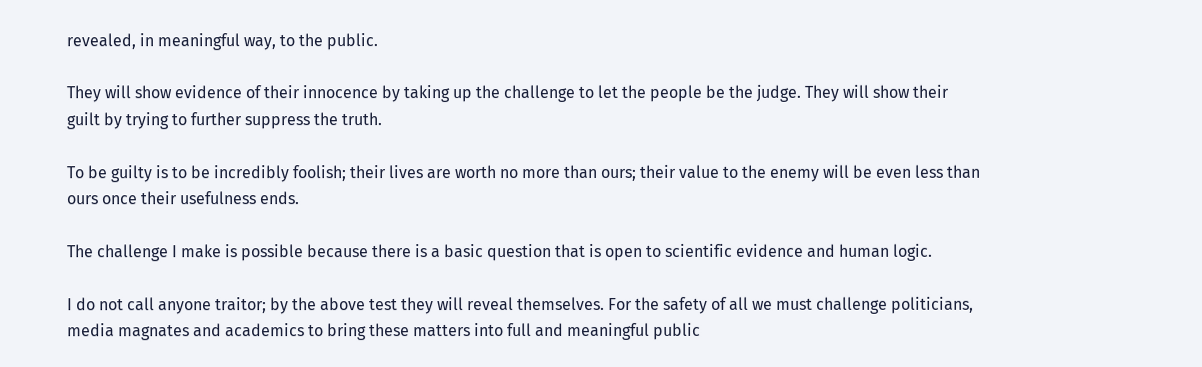revealed, in meaningful way, to the public.

They will show evidence of their innocence by taking up the challenge to let the people be the judge. They will show their guilt by trying to further suppress the truth.

To be guilty is to be incredibly foolish; their lives are worth no more than ours; their value to the enemy will be even less than ours once their usefulness ends.

The challenge I make is possible because there is a basic question that is open to scientific evidence and human logic.

I do not call anyone traitor; by the above test they will reveal themselves. For the safety of all we must challenge politicians, media magnates and academics to bring these matters into full and meaningful public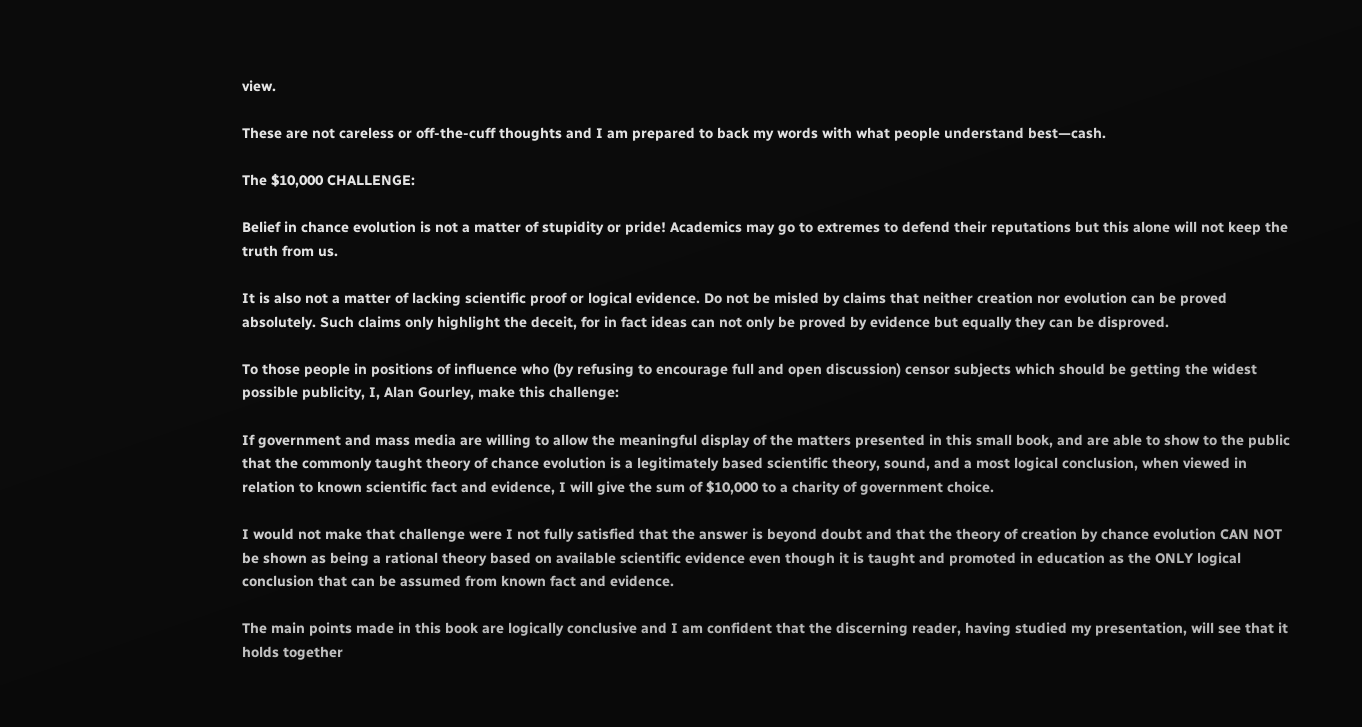view.

These are not careless or off-the-cuff thoughts and I am prepared to back my words with what people understand best—cash.

The $10,000 CHALLENGE:

Belief in chance evolution is not a matter of stupidity or pride! Academics may go to extremes to defend their reputations but this alone will not keep the truth from us.

It is also not a matter of lacking scientific proof or logical evidence. Do not be misled by claims that neither creation nor evolution can be proved absolutely. Such claims only highlight the deceit, for in fact ideas can not only be proved by evidence but equally they can be disproved.

To those people in positions of influence who (by refusing to encourage full and open discussion) censor subjects which should be getting the widest possible publicity, I, Alan Gourley, make this challenge:

If government and mass media are willing to allow the meaningful display of the matters presented in this small book, and are able to show to the public that the commonly taught theory of chance evolution is a legitimately based scientific theory, sound, and a most logical conclusion, when viewed in relation to known scientific fact and evidence, I will give the sum of $10,000 to a charity of government choice.

I would not make that challenge were I not fully satisfied that the answer is beyond doubt and that the theory of creation by chance evolution CAN NOT be shown as being a rational theory based on available scientific evidence even though it is taught and promoted in education as the ONLY logical conclusion that can be assumed from known fact and evidence.

The main points made in this book are logically conclusive and I am confident that the discerning reader, having studied my presentation, will see that it holds together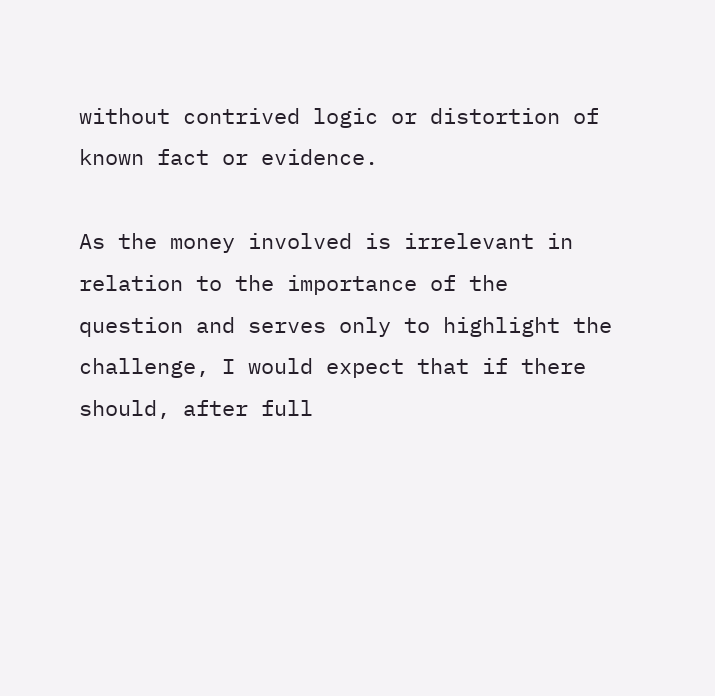without contrived logic or distortion of known fact or evidence.

As the money involved is irrelevant in relation to the importance of the question and serves only to highlight the challenge, I would expect that if there should, after full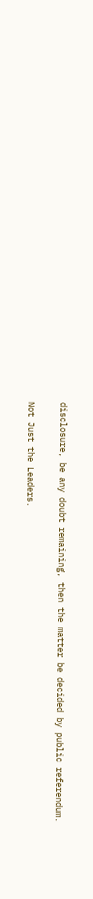disclosure, be any doubt remaining, then the matter be decided by public referendum.

Not Just the Leaders.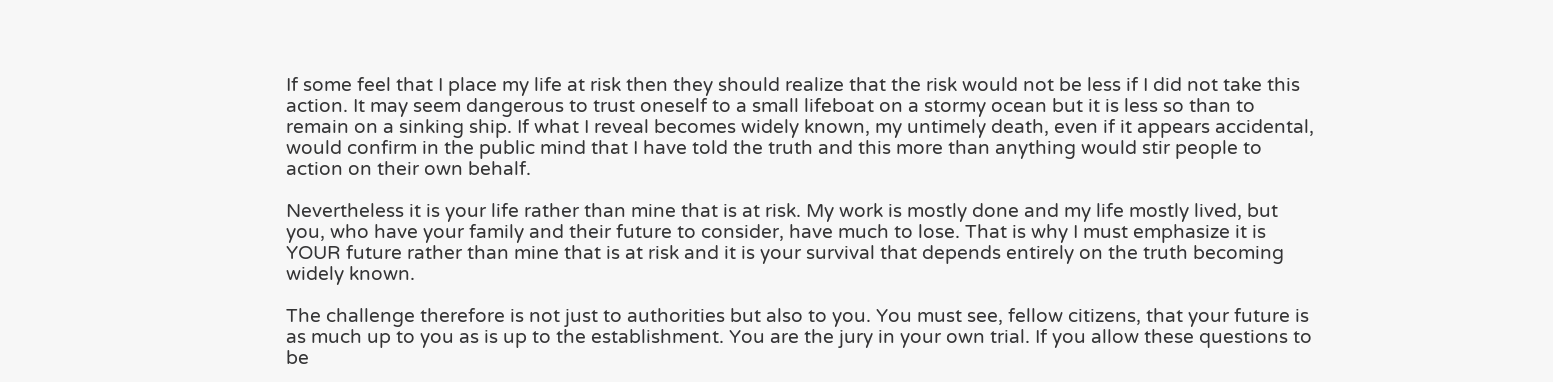If some feel that I place my life at risk then they should realize that the risk would not be less if I did not take this action. It may seem dangerous to trust oneself to a small lifeboat on a stormy ocean but it is less so than to remain on a sinking ship. If what I reveal becomes widely known, my untimely death, even if it appears accidental, would confirm in the public mind that I have told the truth and this more than anything would stir people to action on their own behalf.

Nevertheless it is your life rather than mine that is at risk. My work is mostly done and my life mostly lived, but you, who have your family and their future to consider, have much to lose. That is why I must emphasize it is YOUR future rather than mine that is at risk and it is your survival that depends entirely on the truth becoming widely known.

The challenge therefore is not just to authorities but also to you. You must see, fellow citizens, that your future is as much up to you as is up to the establishment. You are the jury in your own trial. If you allow these questions to be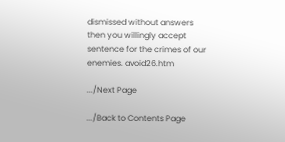dismissed without answers then you willingly accept sentence for the crimes of our enemies. avoid26.htm

.../Next Page

.../Back to Contents Page